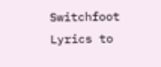Switchfoot Lyrics to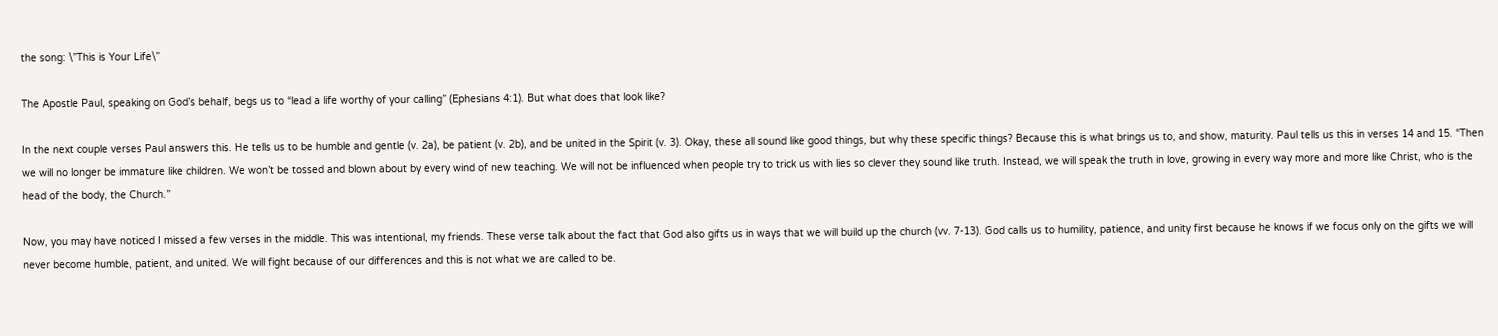the song: \”This is Your Life\”

The Apostle Paul, speaking on God’s behalf, begs us to “lead a life worthy of your calling” (Ephesians 4:1). But what does that look like?

In the next couple verses Paul answers this. He tells us to be humble and gentle (v. 2a), be patient (v. 2b), and be united in the Spirit (v. 3). Okay, these all sound like good things, but why these specific things? Because this is what brings us to, and show, maturity. Paul tells us this in verses 14 and 15. “Then we will no longer be immature like children. We won’t be tossed and blown about by every wind of new teaching. We will not be influenced when people try to trick us with lies so clever they sound like truth. Instead, we will speak the truth in love, growing in every way more and more like Christ, who is the head of the body, the Church.”

Now, you may have noticed I missed a few verses in the middle. This was intentional, my friends. These verse talk about the fact that God also gifts us in ways that we will build up the church (vv. 7-13). God calls us to humility, patience, and unity first because he knows if we focus only on the gifts we will never become humble, patient, and united. We will fight because of our differences and this is not what we are called to be.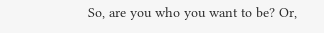So, are you who you want to be? Or,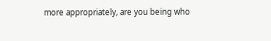more appropriately, are you being who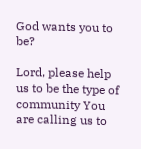God wants you to be?

Lord, please help us to be the type of community You are calling us to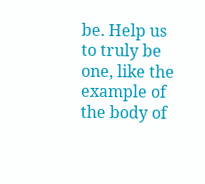be. Help us to truly be one, like the example of the body of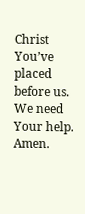Christ You’ve placed before us. We need Your help. Amen.